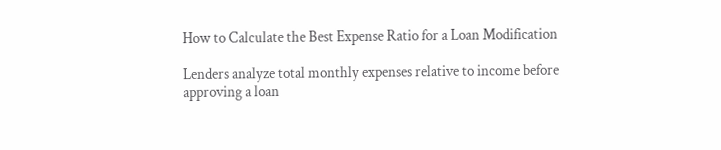How to Calculate the Best Expense Ratio for a Loan Modification

Lenders analyze total monthly expenses relative to income before approving a loan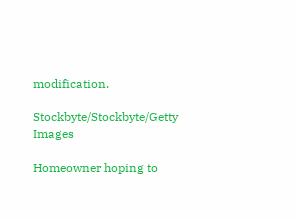modification.

Stockbyte/Stockbyte/Getty Images

Homeowner hoping to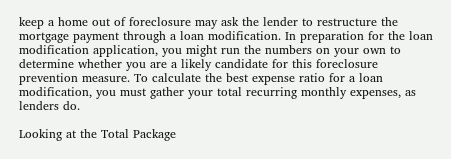keep a home out of foreclosure may ask the lender to restructure the mortgage payment through a loan modification. In preparation for the loan modification application, you might run the numbers on your own to determine whether you are a likely candidate for this foreclosure prevention measure. To calculate the best expense ratio for a loan modification, you must gather your total recurring monthly expenses, as lenders do.

Looking at the Total Package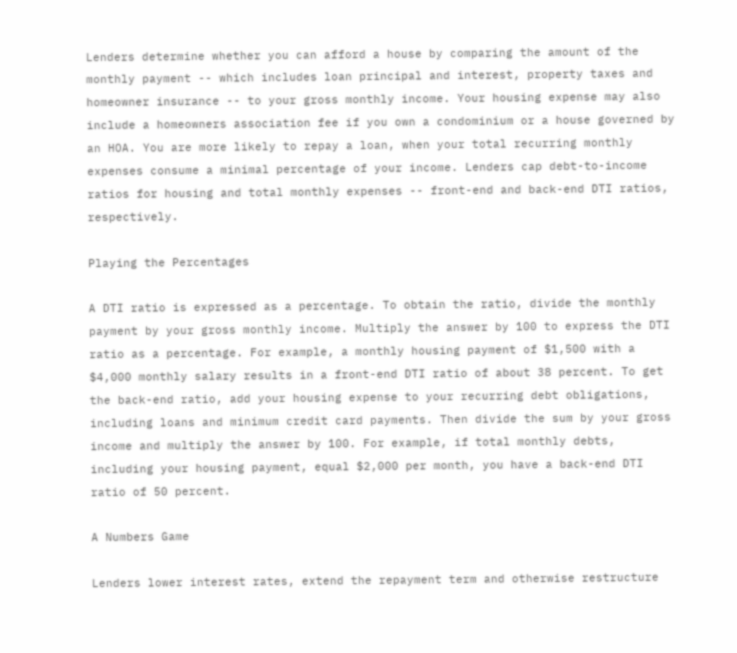Lenders determine whether you can afford a house by comparing the amount of the monthly payment -- which includes loan principal and interest, property taxes and homeowner insurance -- to your gross monthly income. Your housing expense may also include a homeowners association fee if you own a condominium or a house governed by an HOA. You are more likely to repay a loan, when your total recurring monthly expenses consume a minimal percentage of your income. Lenders cap debt-to-income ratios for housing and total monthly expenses -- front-end and back-end DTI ratios, respectively.

Playing the Percentages

A DTI ratio is expressed as a percentage. To obtain the ratio, divide the monthly payment by your gross monthly income. Multiply the answer by 100 to express the DTI ratio as a percentage. For example, a monthly housing payment of $1,500 with a $4,000 monthly salary results in a front-end DTI ratio of about 38 percent. To get the back-end ratio, add your housing expense to your recurring debt obligations, including loans and minimum credit card payments. Then divide the sum by your gross income and multiply the answer by 100. For example, if total monthly debts, including your housing payment, equal $2,000 per month, you have a back-end DTI ratio of 50 percent.

A Numbers Game

Lenders lower interest rates, extend the repayment term and otherwise restructure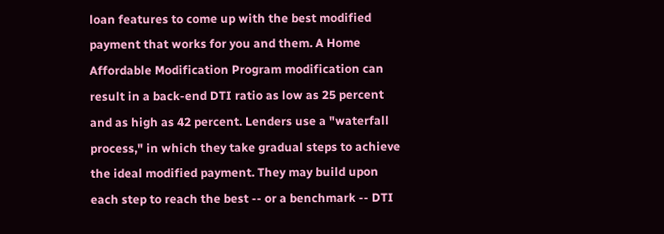loan features to come up with the best modified payment that works for you and them. A Home Affordable Modification Program modification can result in a back-end DTI ratio as low as 25 percent and as high as 42 percent. Lenders use a "waterfall process," in which they take gradual steps to achieve the ideal modified payment. They may build upon each step to reach the best -- or a benchmark -- DTI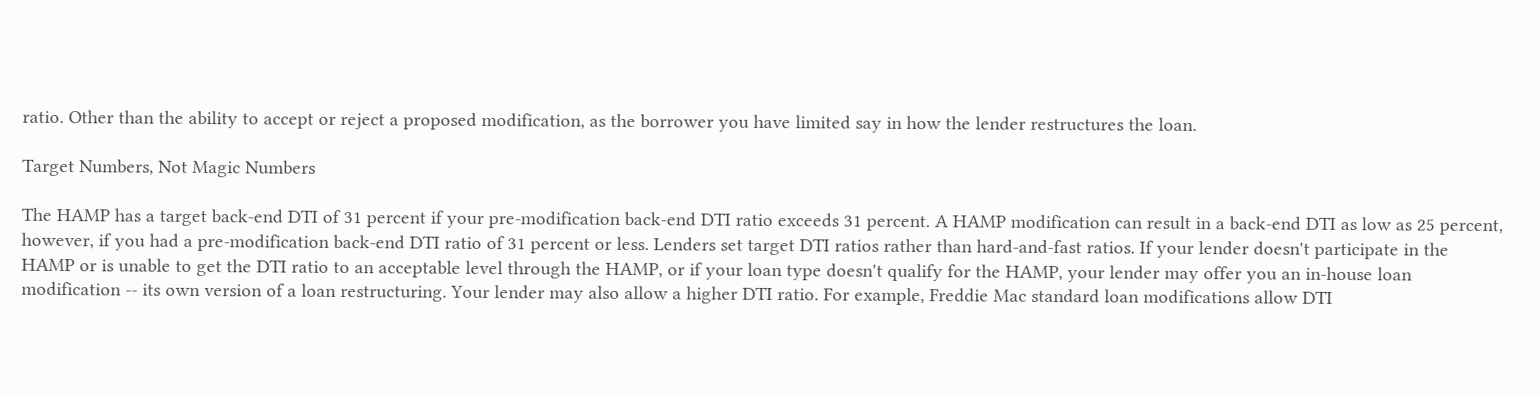ratio. Other than the ability to accept or reject a proposed modification, as the borrower you have limited say in how the lender restructures the loan.

Target Numbers, Not Magic Numbers

The HAMP has a target back-end DTI of 31 percent if your pre-modification back-end DTI ratio exceeds 31 percent. A HAMP modification can result in a back-end DTI as low as 25 percent, however, if you had a pre-modification back-end DTI ratio of 31 percent or less. Lenders set target DTI ratios rather than hard-and-fast ratios. If your lender doesn't participate in the HAMP or is unable to get the DTI ratio to an acceptable level through the HAMP, or if your loan type doesn't qualify for the HAMP, your lender may offer you an in-house loan modification -- its own version of a loan restructuring. Your lender may also allow a higher DTI ratio. For example, Freddie Mac standard loan modifications allow DTI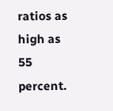ratios as high as 55 percent.